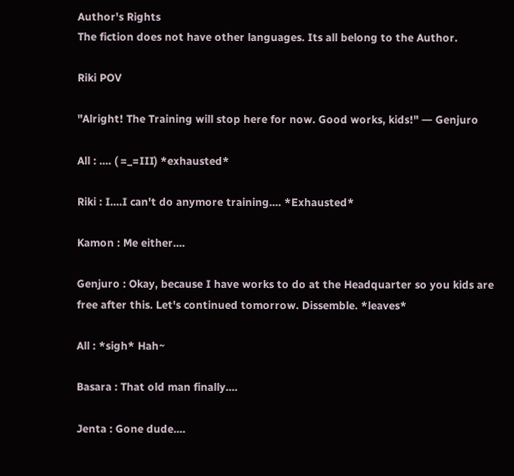Author's Rights
The fiction does not have other languages. Its all belong to the Author.

Riki POV

"Alright! The Training will stop here for now. Good works, kids!" ― Genjuro

All : .... ( =_=III) *exhausted*

Riki : I....I can't do anymore training.... *Exhausted*

Kamon : Me either....

Genjuro : Okay, because I have works to do at the Headquarter so you kids are free after this. Let's continued tomorrow. Dissemble. *leaves*

All : *sigh* Hah~

Basara : That old man finally....

Jenta : Gone dude....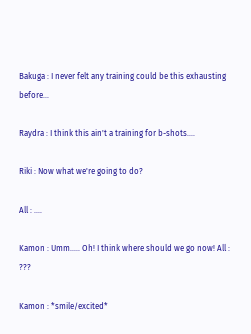Bakuga : I never felt any training could be this exhausting before...

Raydra : I think this ain't a training for b-shots....

Riki : Now what we're going to do?

All : ....

Kamon : Umm..... Oh! I think where should we go now! All : ???

Kamon : *smile/excited*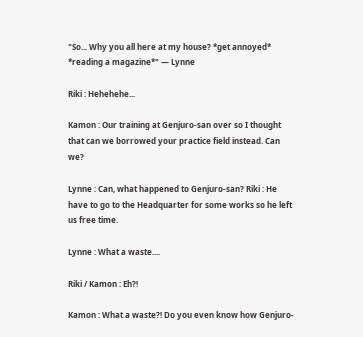"So... Why you all here at my house? *get annoyed* *reading a magazine*" ― Lynne

Riki : Hehehehe...

Kamon : Our training at Genjuro-san over so I thought that can we borrowed your practice field instead. Can we?

Lynne : Can, what happened to Genjuro-san? Riki : He have to go to the Headquarter for some works so he left us free time.

Lynne : What a waste....

Riki / Kamon : Eh?!

Kamon : What a waste?! Do you even know how Genjuro-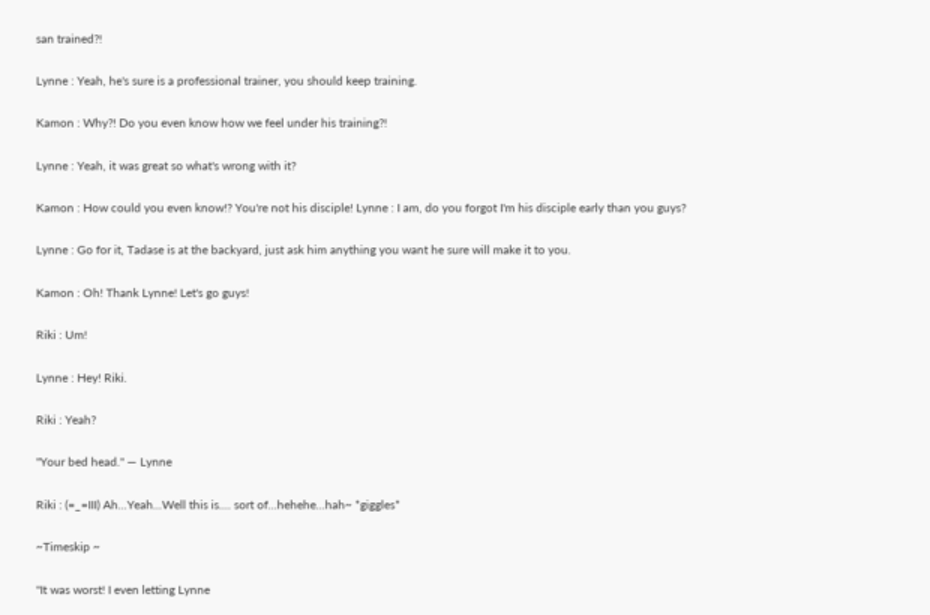san trained?!

Lynne : Yeah, he's sure is a professional trainer, you should keep training.

Kamon : Why?! Do you even know how we feel under his training?!

Lynne : Yeah, it was great so what's wrong with it?

Kamon : How could you even know!? You're not his disciple! Lynne : I am, do you forgot I'm his disciple early than you guys?

Lynne : Go for it, Tadase is at the backyard, just ask him anything you want he sure will make it to you.

Kamon : Oh! Thank Lynne! Let's go guys!

Riki : Um!

Lynne : Hey! Riki.

Riki : Yeah?

"Your bed head." ― Lynne

Riki : (=_=III) Ah...Yeah...Well this is.... sort of...hehehe...hah~ *giggles*

~Timeskip ~

"It was worst! I even letting Lynne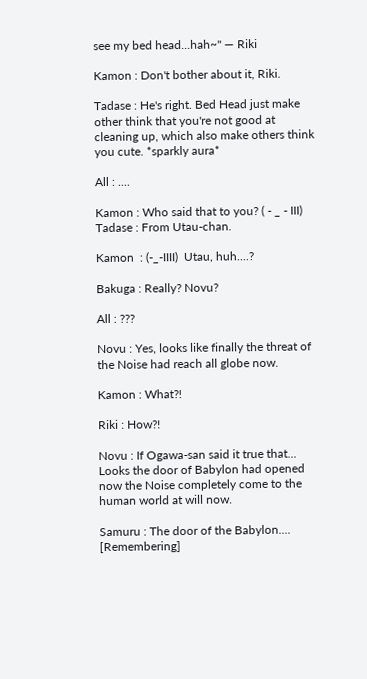see my bed head...hah~" ― Riki

Kamon : Don't bother about it, Riki.

Tadase : He's right. Bed Head just make other think that you're not good at cleaning up, which also make others think you cute. *sparkly aura*

All : ....

Kamon : Who said that to you? ( - _ - III) Tadase : From Utau-chan.

Kamon  : (-_-IIII)  Utau, huh....?

Bakuga : Really? Novu?

All : ???

Novu : Yes, looks like finally the threat of the Noise had reach all globe now.

Kamon : What?!

Riki : How?!

Novu : If Ogawa-san said it true that... Looks the door of Babylon had opened now the Noise completely come to the human world at will now.

Samuru : The door of the Babylon.... [Remembering]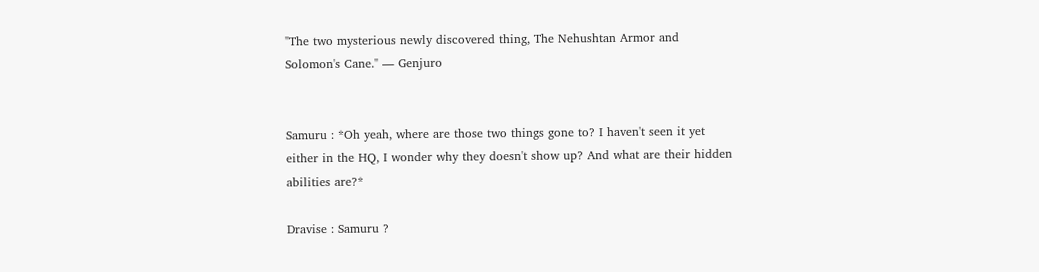"The two mysterious newly discovered thing, The Nehushtan Armor and Solomon's Cane." ― Genjuro


Samuru : *Oh yeah, where are those two things gone to? I haven't seen it yet either in the HQ, I wonder why they doesn't show up? And what are their hidden abilities are?*

Dravise : Samuru ?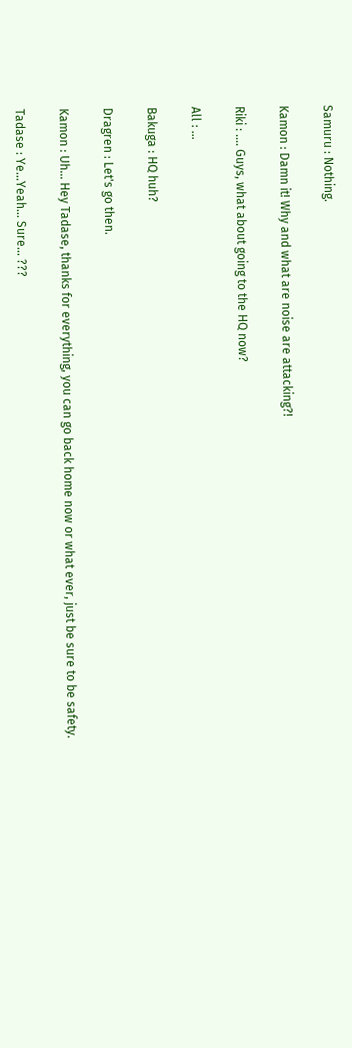Samuru : Nothing.

Kamon : Damn it! Why and what are noise are attacking?!

Riki : .... Guys, what about going to the HQ now?

All : ...

Bakuga : HQ huh?

Dragren : Let's go then.

Kamon : Uh... Hey Tadase, thanks for everything, you can go back home now or what ever, just be sure to be safety.

Tadase : Ye...Yeah... Sure... ???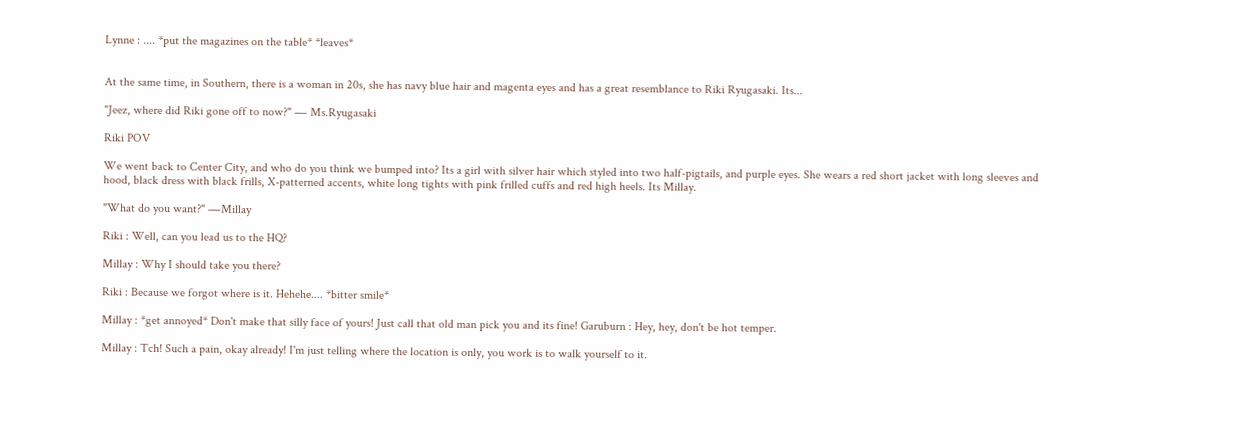Lynne : .... *put the magazines on the table* *leaves*


At the same time, in Southern, there is a woman in 20s, she has navy blue hair and magenta eyes and has a great resemblance to Riki Ryugasaki. Its...

"Jeez, where did Riki gone off to now?" ― Ms.Ryugasaki

Riki POV

We went back to Center City, and who do you think we bumped into? Its a girl with silver hair which styled into two half-pigtails, and purple eyes. She wears a red short jacket with long sleeves and hood, black dress with black frills, X-patterned accents, white long tights with pink frilled cuffs and red high heels. Its Millay.

"What do you want?" ―Millay

Riki : Well, can you lead us to the HQ?

Millay : Why I should take you there?

Riki : Because we forgot where is it. Hehehe.... *bitter smile*

Millay : *get annoyed* Don't make that silly face of yours! Just call that old man pick you and its fine! Garuburn : Hey, hey, don't be hot temper.

Millay : Tch! Such a pain, okay already! I'm just telling where the location is only, you work is to walk yourself to it.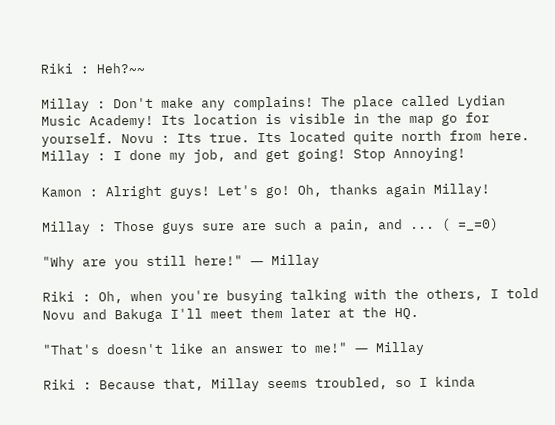Riki : Heh?~~

Millay : Don't make any complains! The place called Lydian Music Academy! Its location is visible in the map go for yourself. Novu : Its true. Its located quite north from here. Millay : I done my job, and get going! Stop Annoying!

Kamon : Alright guys! Let's go! Oh, thanks again Millay!

Millay : Those guys sure are such a pain, and ... ( =_=0)

"Why are you still here!" ― Millay

Riki : Oh, when you're busying talking with the others, I told Novu and Bakuga I'll meet them later at the HQ.

"That's doesn't like an answer to me!" ― Millay

Riki : Because that, Millay seems troubled, so I kinda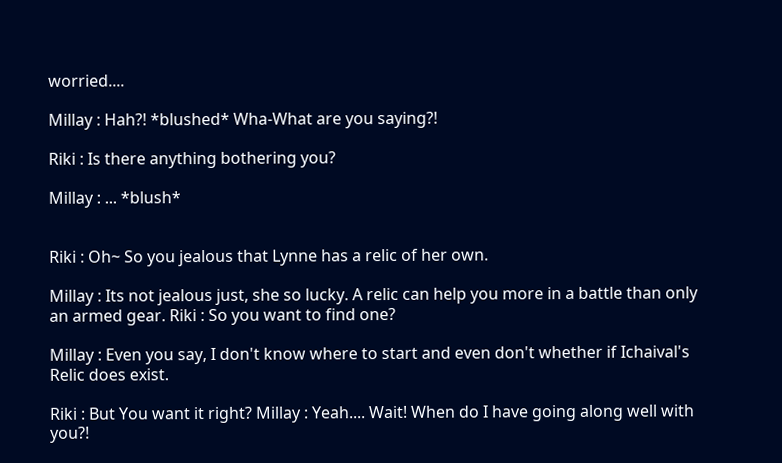worried....

Millay : Hah?! *blushed* Wha-What are you saying?!

Riki : Is there anything bothering you?

Millay : ... *blush*


Riki : Oh~ So you jealous that Lynne has a relic of her own.

Millay : Its not jealous just, she so lucky. A relic can help you more in a battle than only an armed gear. Riki : So you want to find one?

Millay : Even you say, I don't know where to start and even don't whether if Ichaival's Relic does exist.

Riki : But You want it right? Millay : Yeah.... Wait! When do I have going along well with you?!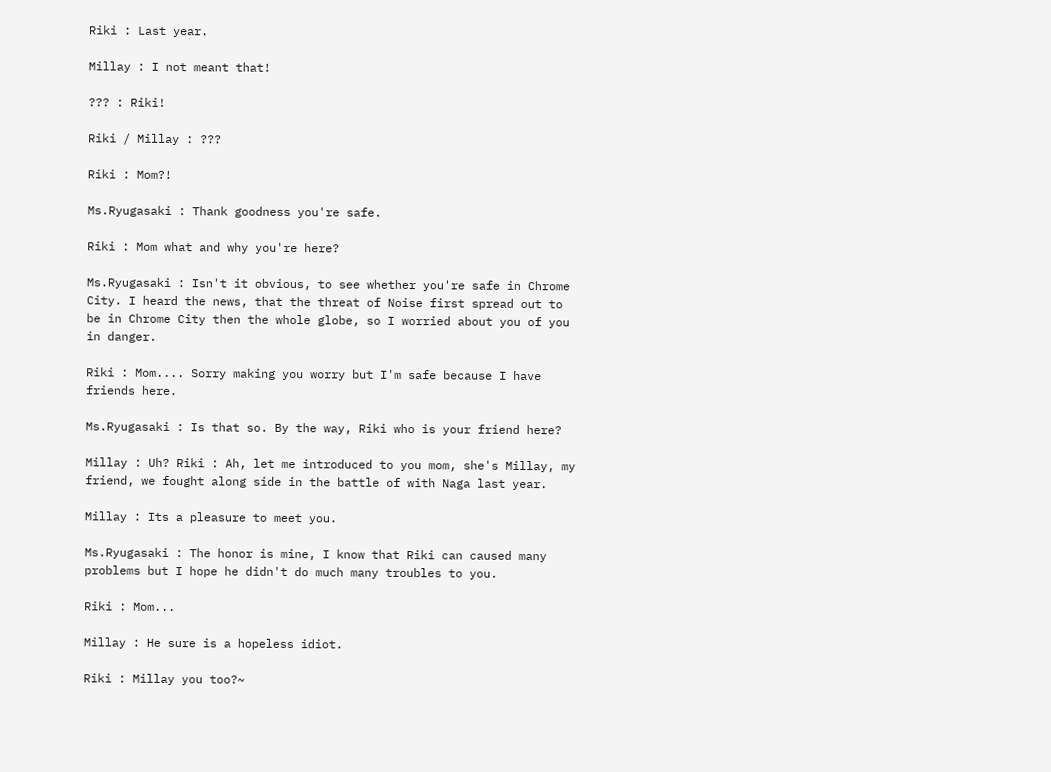Riki : Last year.

Millay : I not meant that!

??? : Riki!

Riki / Millay : ???

Riki : Mom?!

Ms.Ryugasaki : Thank goodness you're safe.

Riki : Mom what and why you're here?

Ms.Ryugasaki : Isn't it obvious, to see whether you're safe in Chrome City. I heard the news, that the threat of Noise first spread out to be in Chrome City then the whole globe, so I worried about you of you in danger.

Riki : Mom.... Sorry making you worry but I'm safe because I have friends here.

Ms.Ryugasaki : Is that so. By the way, Riki who is your friend here?

Millay : Uh? Riki : Ah, let me introduced to you mom, she's Millay, my friend, we fought along side in the battle of with Naga last year.

Millay : Its a pleasure to meet you.

Ms.Ryugasaki : The honor is mine, I know that Riki can caused many problems but I hope he didn't do much many troubles to you.

Riki : Mom...

Millay : He sure is a hopeless idiot.

Riki : Millay you too?~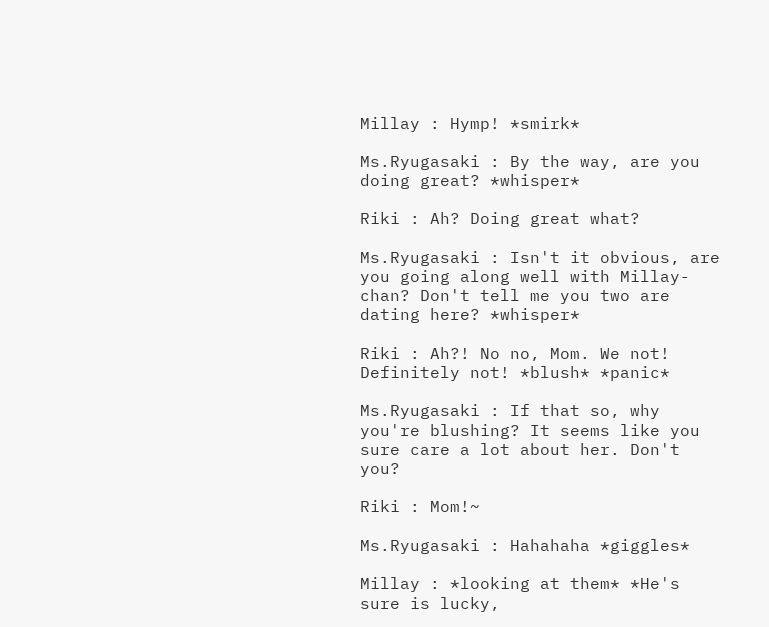Millay : Hymp! *smirk*

Ms.Ryugasaki : By the way, are you doing great? *whisper*

Riki : Ah? Doing great what?

Ms.Ryugasaki : Isn't it obvious, are you going along well with Millay-chan? Don't tell me you two are dating here? *whisper*

Riki : Ah?! No no, Mom. We not! Definitely not! *blush* *panic*

Ms.Ryugasaki : If that so, why you're blushing? It seems like you sure care a lot about her. Don't you?

Riki : Mom!~

Ms.Ryugasaki : Hahahaha *giggles*

Millay : *looking at them* *He's sure is lucky,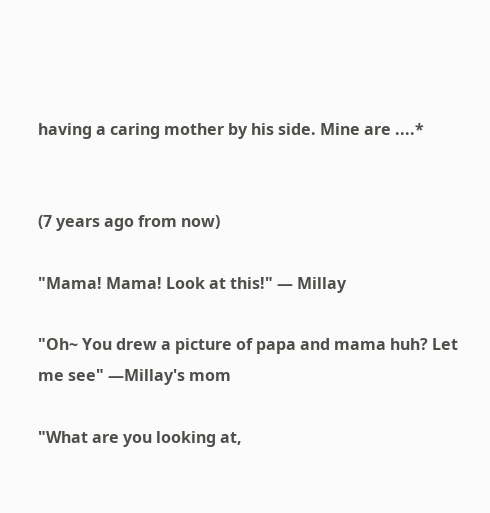having a caring mother by his side. Mine are ....*


(7 years ago from now)

"Mama! Mama! Look at this!" ― Millay

"Oh~ You drew a picture of papa and mama huh? Let me see" ―Millay's mom

"What are you looking at,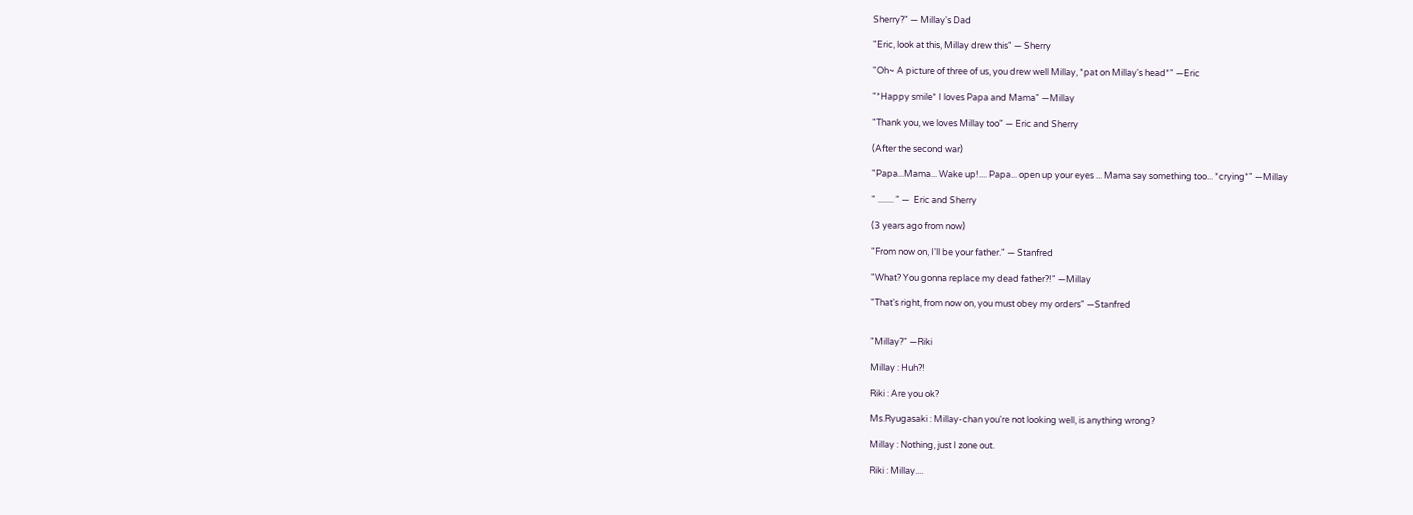Sherry?" ― Millay's Dad

"Eric, look at this, Millay drew this" ― Sherry

"Oh~ A picture of three of us, you drew well Millay, *pat on Millay's head*" ―Eric

"*Happy smile* I loves Papa and Mama" ―Millay

"Thank you, we loves Millay too" ― Eric and Sherry

(After the second war)

"Papa...Mama... Wake up!.... Papa... open up your eyes ... Mama say something too... *crying*" ―Millay

" ........ " ―  Eric and Sherry

(3 years ago from now)

"From now on, I'll be your father." ― Stanfred

"What? You gonna replace my dead father?!" ―Millay

"That's right, from now on, you must obey my orders" ―Stanfred


"Millay?" ―Riki

Millay : Huh?!

Riki : Are you ok?

Ms.Ryugasaki : Millay-chan you're not looking well, is anything wrong?

Millay : Nothing, just I zone out.

Riki : Millay....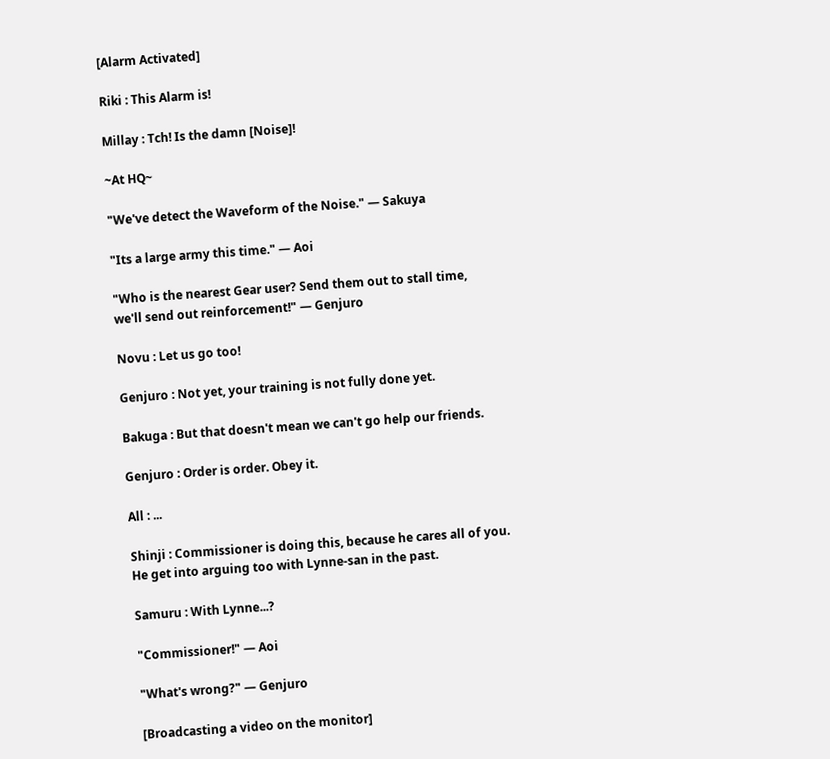[Alarm Activated]

Riki : This Alarm is!

Millay : Tch! Is the damn [Noise]!

~At HQ~

"We've detect the Waveform of the Noise." ― Sakuya

"Its a large army this time." ― Aoi

"Who is the nearest Gear user? Send them out to stall time, we'll send out reinforcement!" ― Genjuro

Novu : Let us go too!

Genjuro : Not yet, your training is not fully done yet.

Bakuga : But that doesn't mean we can't go help our friends.

Genjuro : Order is order. Obey it.

All : ...

Shinji : Commissioner is doing this, because he cares all of you. He get into arguing too with Lynne-san in the past.

Samuru : With Lynne...?

"Commissioner!" ― Aoi

"What's wrong?" ― Genjuro

[Broadcasting a video on the monitor]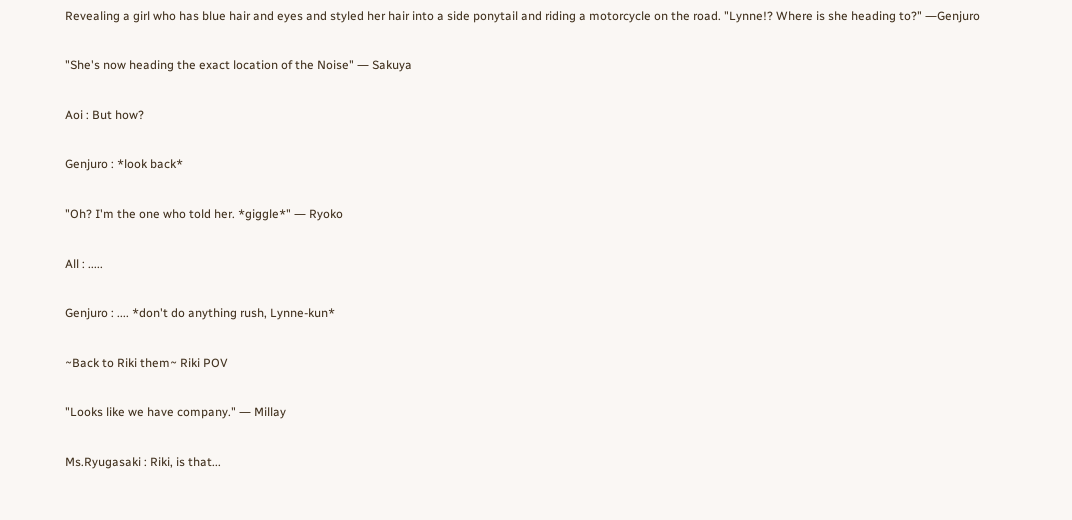Revealing a girl who has blue hair and eyes and styled her hair into a side ponytail and riding a motorcycle on the road. "Lynne!? Where is she heading to?" ―Genjuro

"She's now heading the exact location of the Noise" ― Sakuya

Aoi : But how?

Genjuro : *look back*

"Oh? I'm the one who told her. *giggle*" ― Ryoko

All : .....

Genjuro : .... *don't do anything rush, Lynne-kun*

~Back to Riki them~ Riki POV

"Looks like we have company." ― Millay

Ms.Ryugasaki : Riki, is that...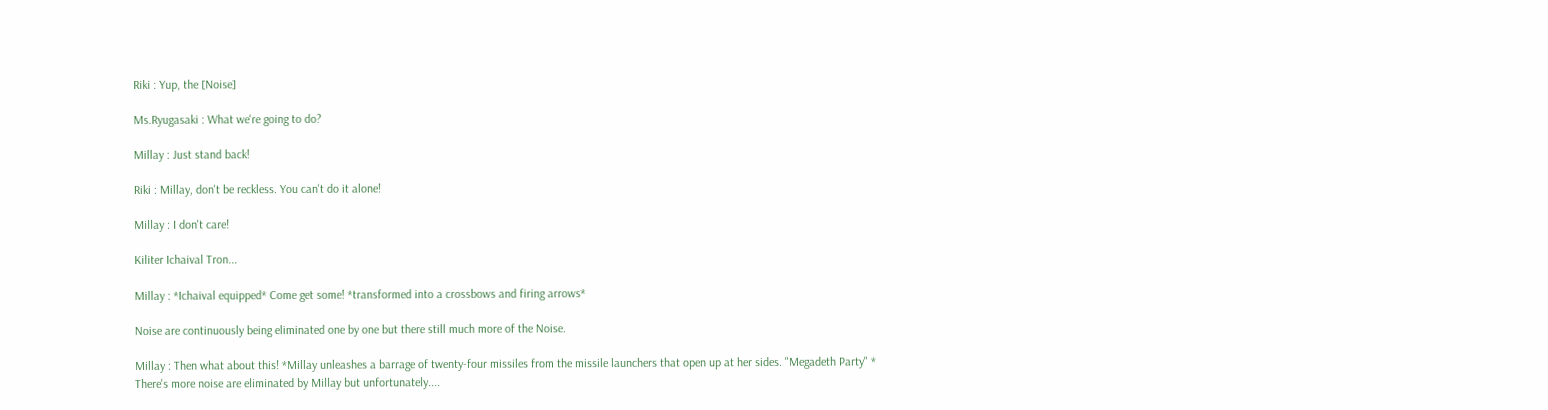Riki : Yup, the [Noise]

Ms.Ryugasaki : What we're going to do?

Millay : Just stand back!

Riki : Millay, don't be reckless. You can't do it alone!

Millay : I don't care!

Kiliter Ichaival Tron...

Millay : *Ichaival equipped* Come get some! *transformed into a crossbows and firing arrows*

Noise are continuously being eliminated one by one but there still much more of the Noise.

Millay : Then what about this! *Millay unleashes a barrage of twenty-four missiles from the missile launchers that open up at her sides. "Megadeth Party" * There's more noise are eliminated by Millay but unfortunately....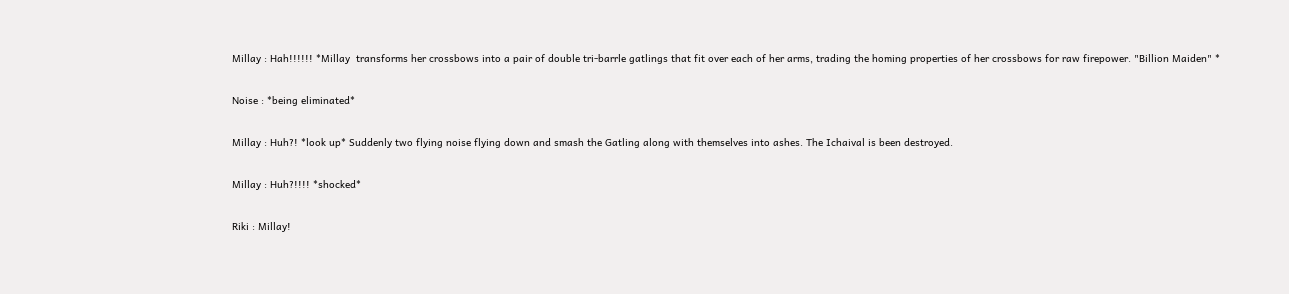Millay : Hah!!!!!! *Millay  transforms her crossbows into a pair of double tri-barrle gatlings that fit over each of her arms, trading the homing properties of her crossbows for raw firepower. "Billion Maiden" *

Noise : *being eliminated*

Millay : Huh?! *look up* Suddenly two flying noise flying down and smash the Gatling along with themselves into ashes. The Ichaival is been destroyed.

Millay : Huh?!!!! *shocked*

Riki : Millay!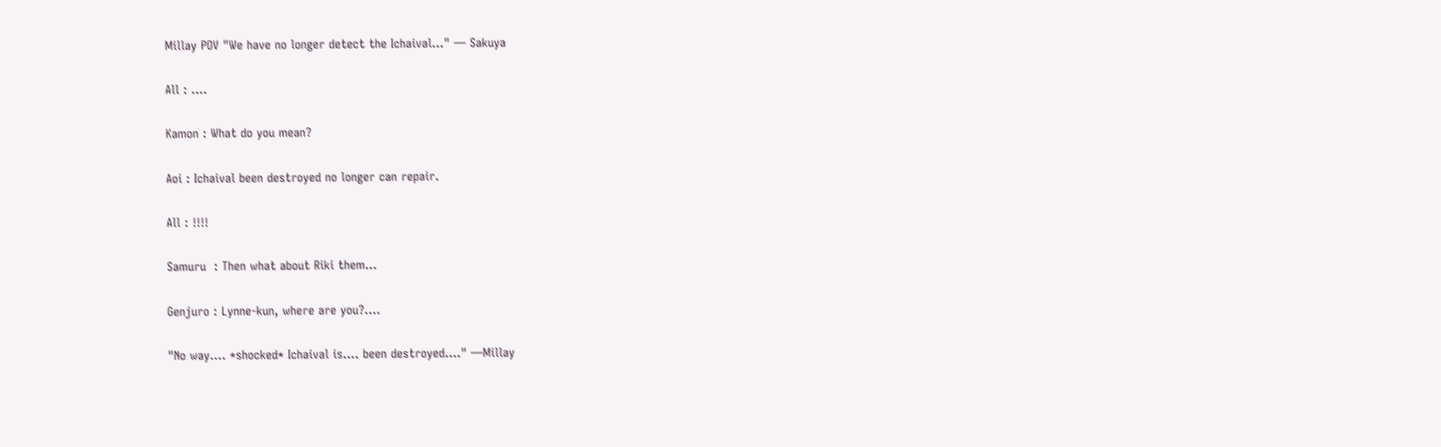Millay POV "We have no longer detect the Ichaival..." ― Sakuya

All : ....

Kamon : What do you mean?

Aoi : Ichaival been destroyed no longer can repair.

All : !!!!

Samuru  : Then what about Riki them...

Genjuro : Lynne-kun, where are you?....

"No way.... *shocked* Ichaival is.... been destroyed...." ―Millay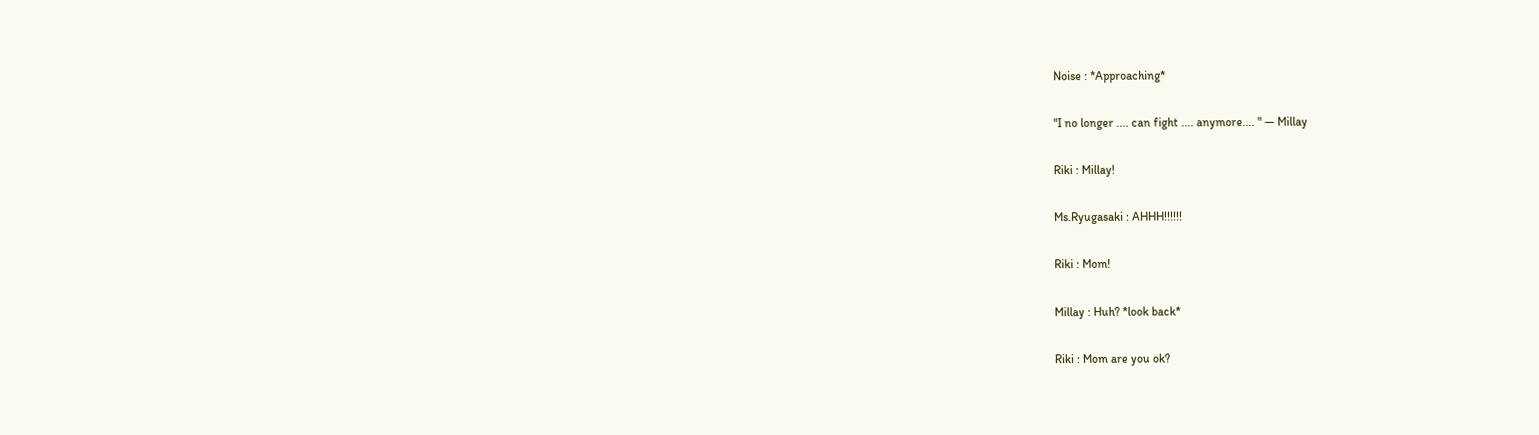Noise : *Approaching*

"I no longer .... can fight .... anymore.... " ― Millay

Riki : Millay!

Ms.Ryugasaki : AHHH!!!!!!

Riki : Mom!

Millay : Huh? *look back*

Riki : Mom are you ok?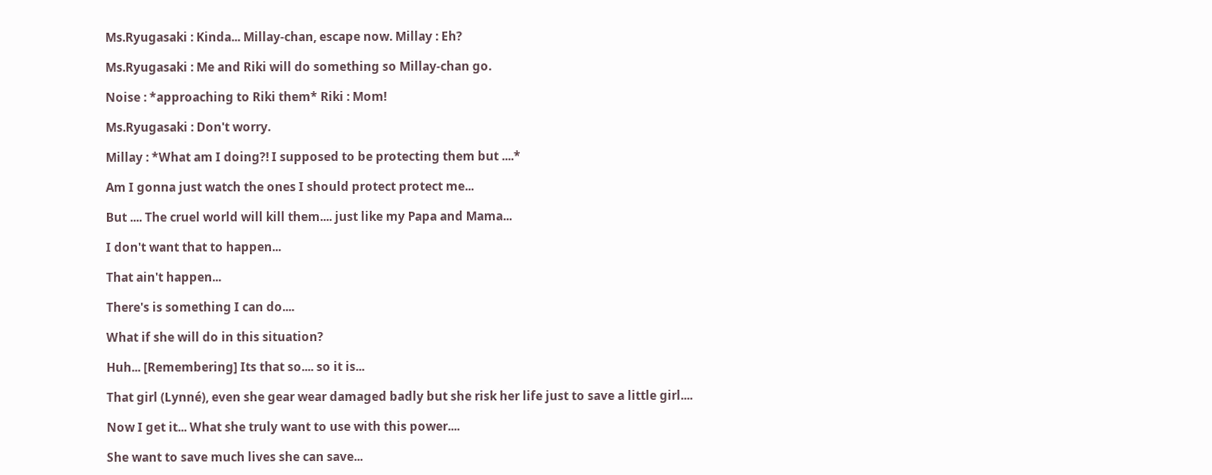Ms.Ryugasaki : Kinda... Millay-chan, escape now. Millay : Eh?

Ms.Ryugasaki : Me and Riki will do something so Millay-chan go.

Noise : *approaching to Riki them* Riki : Mom!

Ms.Ryugasaki : Don't worry.

Millay : *What am I doing?! I supposed to be protecting them but ....*

Am I gonna just watch the ones I should protect protect me...

But .... The cruel world will kill them.... just like my Papa and Mama...

I don't want that to happen...

That ain't happen...

There's is something I can do....

What if she will do in this situation?

Huh... [Remembering] Its that so.... so it is...

That girl (Lynné), even she gear wear damaged badly but she risk her life just to save a little girl....

Now I get it... What she truly want to use with this power....

She want to save much lives she can save...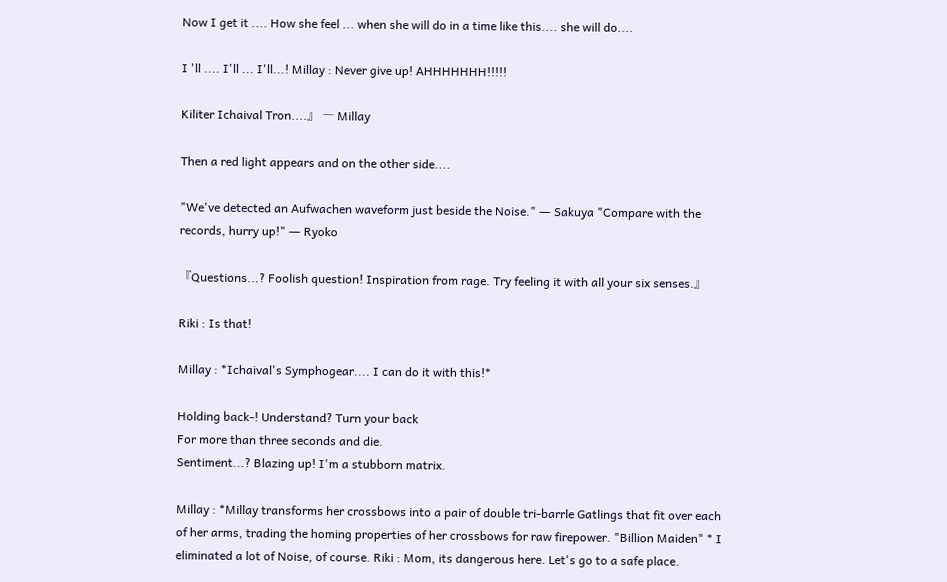Now I get it .... How she feel ... when she will do in a time like this.... she will do....

I 'll .... I'll ... I'll...! Millay : Never give up! AHHHHHHH!!!!!

Kiliter Ichaival Tron....』 ― Millay

Then a red light appears and on the other side....

"We've detected an Aufwachen waveform just beside the Noise." ― Sakuya "Compare with the records, hurry up!" ― Ryoko

『Questions...? Foolish question! Inspiration from rage. Try feeling it with all your six senses.』

Riki : Is that!

Millay : *Ichaival's Symphogear.... I can do it with this!*

Holding back-! Understand? Turn your back
For more than three seconds and die.
Sentiment...? Blazing up! I'm a stubborn matrix.

Millay : *Millay transforms her crossbows into a pair of double tri-barrle Gatlings that fit over each of her arms, trading the homing properties of her crossbows for raw firepower. "Billion Maiden" * I eliminated a lot of Noise, of course. Riki : Mom, its dangerous here. Let's go to a safe place.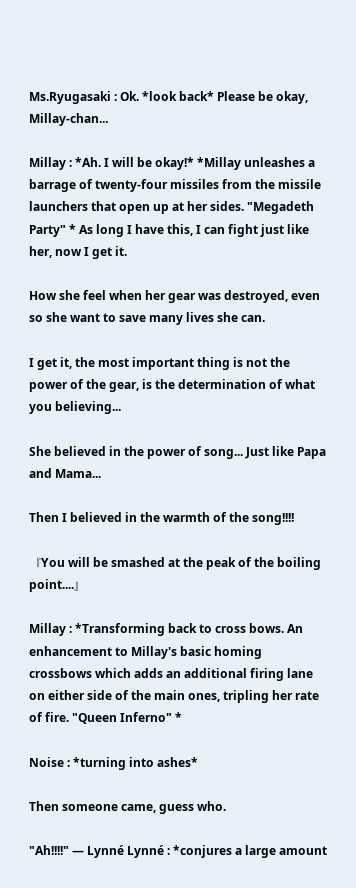Ms.Ryugasaki : Ok. *look back* Please be okay, Millay-chan...

Millay : *Ah. I will be okay!* *Millay unleashes a barrage of twenty-four missiles from the missile launchers that open up at her sides. "Megadeth Party" * As long I have this, I can fight just like her, now I get it.

How she feel when her gear was destroyed, even so she want to save many lives she can.

I get it, the most important thing is not the power of the gear, is the determination of what you believing...

She believed in the power of song... Just like Papa and Mama...

Then I believed in the warmth of the song!!!!

『You will be smashed at the peak of the boiling point....』

Millay : *Transforming back to cross bows. An enhancement to Millay's basic homing crossbows which adds an additional firing lane on either side of the main ones, tripling her rate of fire. "Queen Inferno" *

Noise : *turning into ashes*

Then someone came, guess who.

"Ah!!!!" ― Lynné Lynné : *conjures a large amount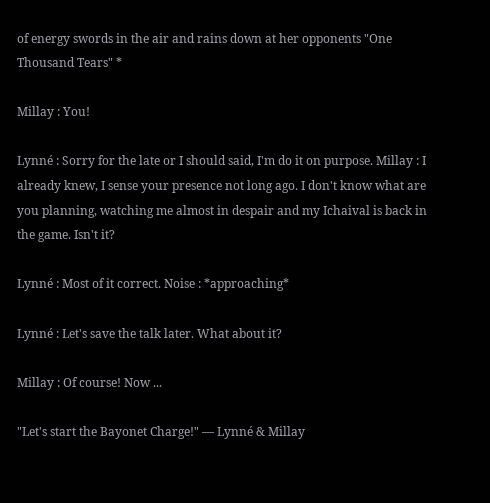of energy swords in the air and rains down at her opponents "One Thousand Tears" *

Millay : You!

Lynné : Sorry for the late or I should said, I'm do it on purpose. Millay : I already knew, I sense your presence not long ago. I don't know what are you planning, watching me almost in despair and my Ichaival is back in the game. Isn't it?

Lynné : Most of it correct. Noise : *approaching*

Lynné : Let's save the talk later. What about it?

Millay : Of course! Now ...

"Let's start the Bayonet Charge!" ― Lynné & Millay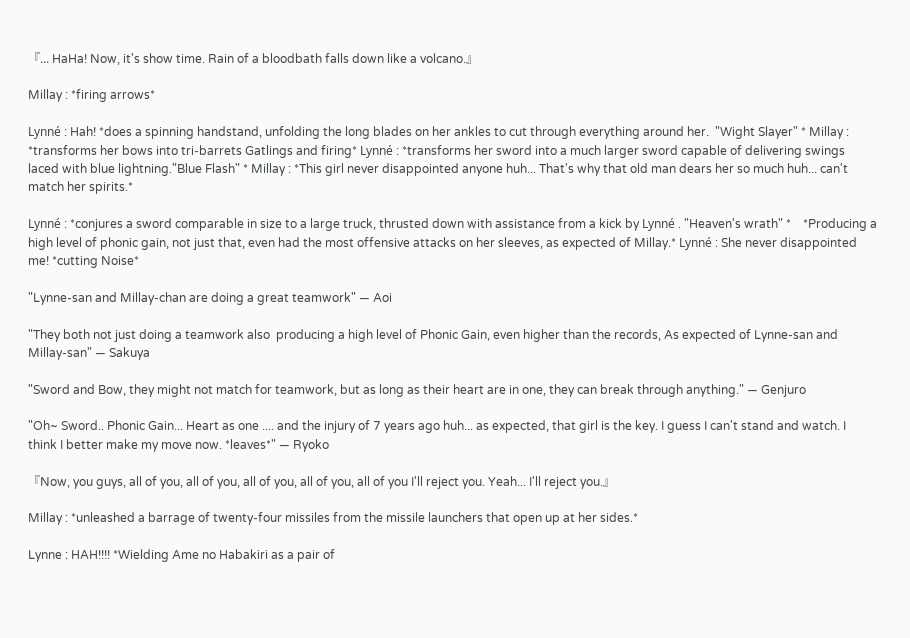『... HaHa! Now, it's show time. Rain of a bloodbath falls down like a volcano.』

Millay : *firing arrows*

Lynné : Hah! *does a spinning handstand, unfolding the long blades on her ankles to cut through everything around her.  "Wight Slayer" * Millay : *transforms her bows into tri-barrets Gatlings and firing* Lynné : *transforms her sword into a much larger sword capable of delivering swings laced with blue lightning."Blue Flash" * Millay : *This girl never disappointed anyone huh... That's why that old man dears her so much huh... can't match her spirits.*

Lynné : *conjures a sword comparable in size to a large truck, thrusted down with assistance from a kick by Lynné . "Heaven's wrath" *    *Producing a high level of phonic gain, not just that, even had the most offensive attacks on her sleeves, as expected of Millay.* Lynné : She never disappointed me! *cutting Noise*

"Lynne-san and Millay-chan are doing a great teamwork" ― Aoi

"They both not just doing a teamwork also  producing a high level of Phonic Gain, even higher than the records, As expected of Lynne-san and Millay-san" ― Sakuya

"Sword and Bow, they might not match for teamwork, but as long as their heart are in one, they can break through anything." ― Genjuro

"Oh~ Sword.. Phonic Gain... Heart as one .... and the injury of 7 years ago huh... as expected, that girl is the key. I guess I can't stand and watch. I think I better make my move now. *leaves*" ― Ryoko

『Now, you guys, all of you, all of you, all of you, all of you, all of you I'll reject you. Yeah... I'll reject you.』

Millay : *unleashed a barrage of twenty-four missiles from the missile launchers that open up at her sides.*

Lynne : HAH!!!! *Wielding Ame no Habakiri as a pair of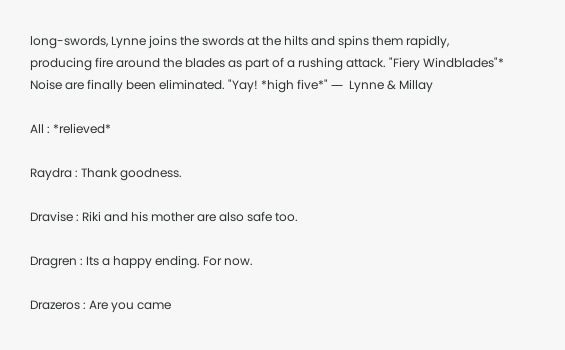long-swords, Lynne joins the swords at the hilts and spins them rapidly, producing fire around the blades as part of a rushing attack. "Fiery Windblades"* Noise are finally been eliminated. "Yay! *high five*" ―  Lynne & Millay

All : *relieved*

Raydra : Thank goodness.

Dravise : Riki and his mother are also safe too.

Dragren : Its a happy ending. For now.

Drazeros : Are you came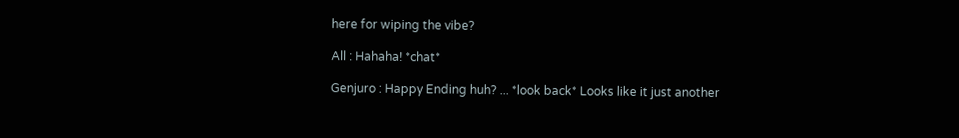here for wiping the vibe?

All : Hahaha! *chat*

Genjuro : Happy Ending huh? ... *look back* Looks like it just another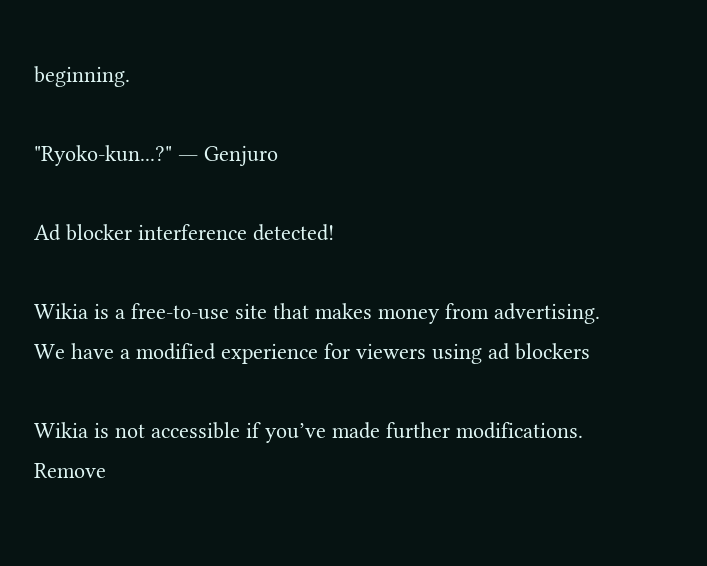beginning.

"Ryoko-kun...?" ― Genjuro

Ad blocker interference detected!

Wikia is a free-to-use site that makes money from advertising. We have a modified experience for viewers using ad blockers

Wikia is not accessible if you’ve made further modifications. Remove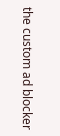the custom ad blocker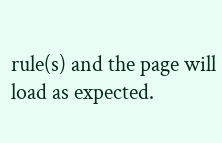rule(s) and the page will load as expected.